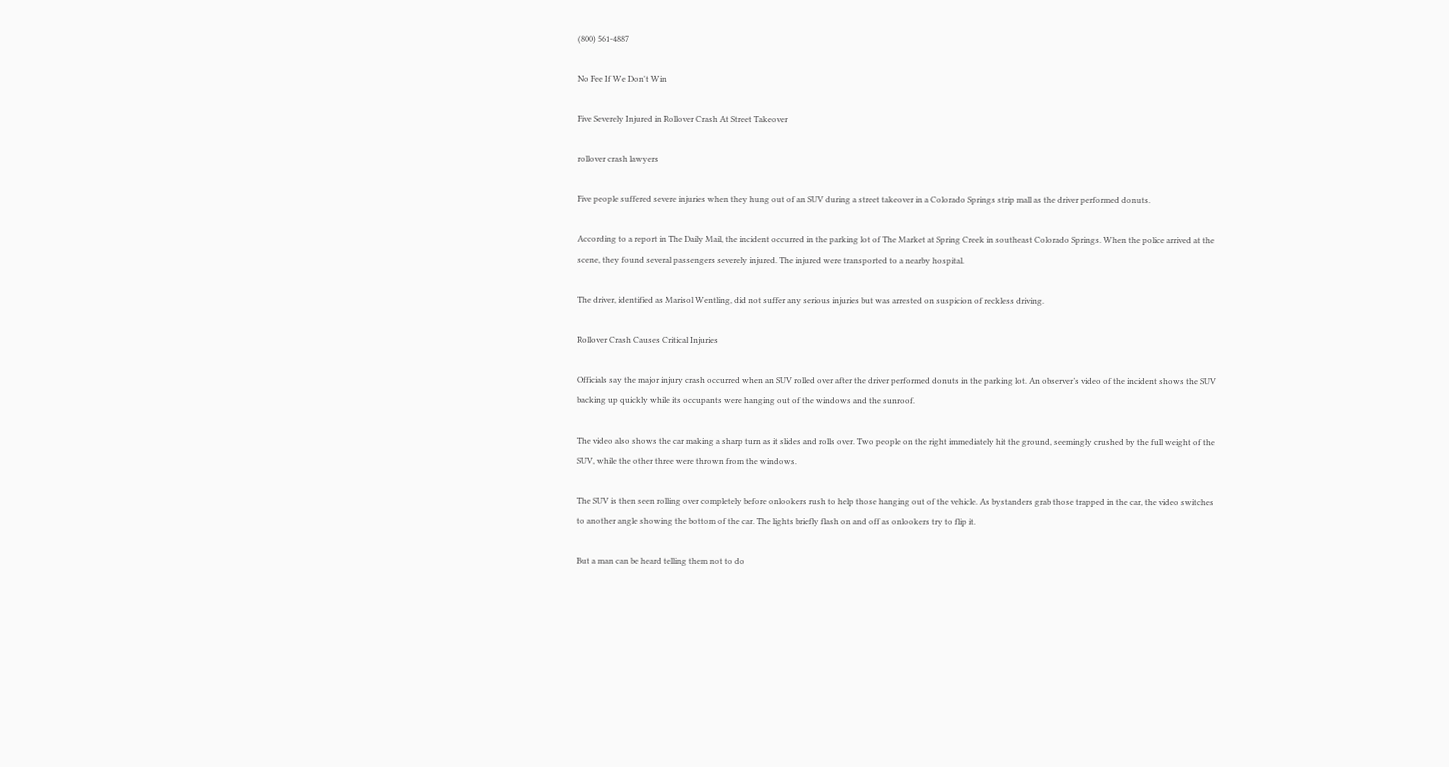(800) 561-4887

No Fee If We Don't Win

Five Severely Injured in Rollover Crash At Street Takeover

rollover crash lawyers

Five people suffered severe injuries when they hung out of an SUV during a street takeover in a Colorado Springs strip mall as the driver performed donuts.

According to a report in The Daily Mail, the incident occurred in the parking lot of The Market at Spring Creek in southeast Colorado Springs. When the police arrived at the scene, they found several passengers severely injured. The injured were transported to a nearby hospital.

The driver, identified as Marisol Wentling, did not suffer any serious injuries but was arrested on suspicion of reckless driving.

Rollover Crash Causes Critical Injuries

Officials say the major injury crash occurred when an SUV rolled over after the driver performed donuts in the parking lot. An observer’s video of the incident shows the SUV backing up quickly while its occupants were hanging out of the windows and the sunroof.

The video also shows the car making a sharp turn as it slides and rolls over. Two people on the right immediately hit the ground, seemingly crushed by the full weight of the SUV, while the other three were thrown from the windows.

The SUV is then seen rolling over completely before onlookers rush to help those hanging out of the vehicle. As bystanders grab those trapped in the car, the video switches to another angle showing the bottom of the car. The lights briefly flash on and off as onlookers try to flip it.

But a man can be heard telling them not to do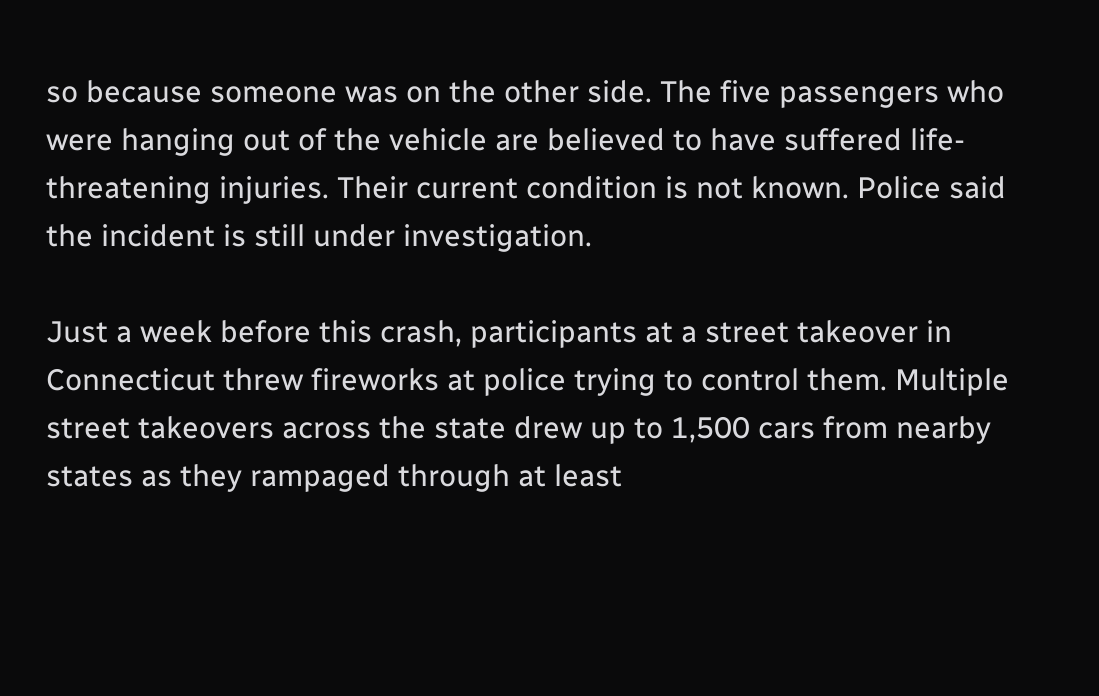so because someone was on the other side. The five passengers who were hanging out of the vehicle are believed to have suffered life-threatening injuries. Their current condition is not known. Police said the incident is still under investigation.

Just a week before this crash, participants at a street takeover in Connecticut threw fireworks at police trying to control them. Multiple street takeovers across the state drew up to 1,500 cars from nearby states as they rampaged through at least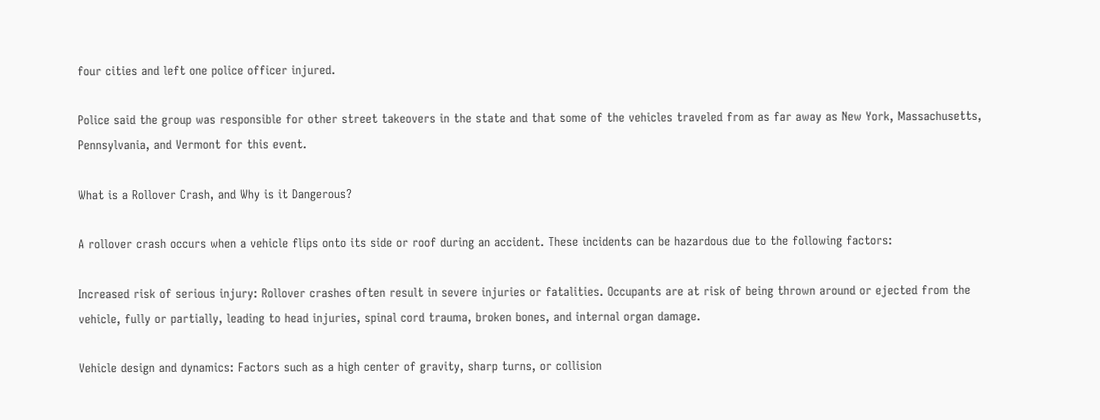four cities and left one police officer injured.

Police said the group was responsible for other street takeovers in the state and that some of the vehicles traveled from as far away as New York, Massachusetts, Pennsylvania, and Vermont for this event.

What is a Rollover Crash, and Why is it Dangerous?

A rollover crash occurs when a vehicle flips onto its side or roof during an accident. These incidents can be hazardous due to the following factors:

Increased risk of serious injury: Rollover crashes often result in severe injuries or fatalities. Occupants are at risk of being thrown around or ejected from the vehicle, fully or partially, leading to head injuries, spinal cord trauma, broken bones, and internal organ damage.

Vehicle design and dynamics: Factors such as a high center of gravity, sharp turns, or collision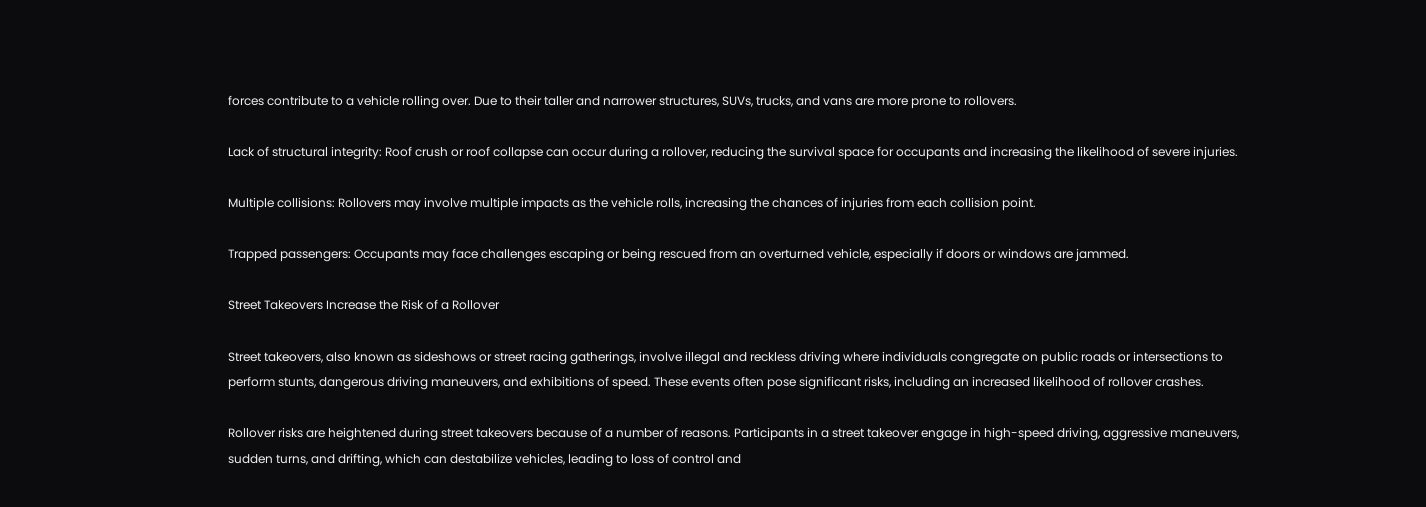forces contribute to a vehicle rolling over. Due to their taller and narrower structures, SUVs, trucks, and vans are more prone to rollovers.

Lack of structural integrity: Roof crush or roof collapse can occur during a rollover, reducing the survival space for occupants and increasing the likelihood of severe injuries.

Multiple collisions: Rollovers may involve multiple impacts as the vehicle rolls, increasing the chances of injuries from each collision point.

Trapped passengers: Occupants may face challenges escaping or being rescued from an overturned vehicle, especially if doors or windows are jammed.

Street Takeovers Increase the Risk of a Rollover

Street takeovers, also known as sideshows or street racing gatherings, involve illegal and reckless driving where individuals congregate on public roads or intersections to perform stunts, dangerous driving maneuvers, and exhibitions of speed. These events often pose significant risks, including an increased likelihood of rollover crashes.

Rollover risks are heightened during street takeovers because of a number of reasons. Participants in a street takeover engage in high-speed driving, aggressive maneuvers, sudden turns, and drifting, which can destabilize vehicles, leading to loss of control and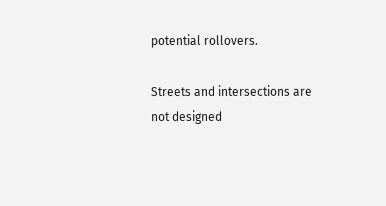potential rollovers.

Streets and intersections are not designed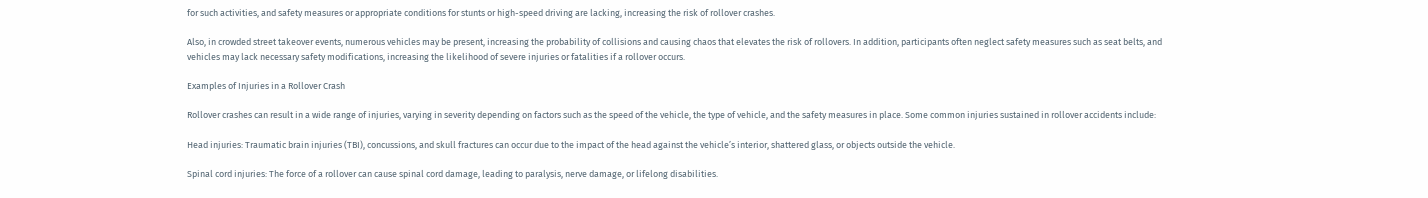for such activities, and safety measures or appropriate conditions for stunts or high-speed driving are lacking, increasing the risk of rollover crashes.

Also, in crowded street takeover events, numerous vehicles may be present, increasing the probability of collisions and causing chaos that elevates the risk of rollovers. In addition, participants often neglect safety measures such as seat belts, and vehicles may lack necessary safety modifications, increasing the likelihood of severe injuries or fatalities if a rollover occurs.

Examples of Injuries in a Rollover Crash

Rollover crashes can result in a wide range of injuries, varying in severity depending on factors such as the speed of the vehicle, the type of vehicle, and the safety measures in place. Some common injuries sustained in rollover accidents include:

Head injuries: Traumatic brain injuries (TBI), concussions, and skull fractures can occur due to the impact of the head against the vehicle’s interior, shattered glass, or objects outside the vehicle.

Spinal cord injuries: The force of a rollover can cause spinal cord damage, leading to paralysis, nerve damage, or lifelong disabilities.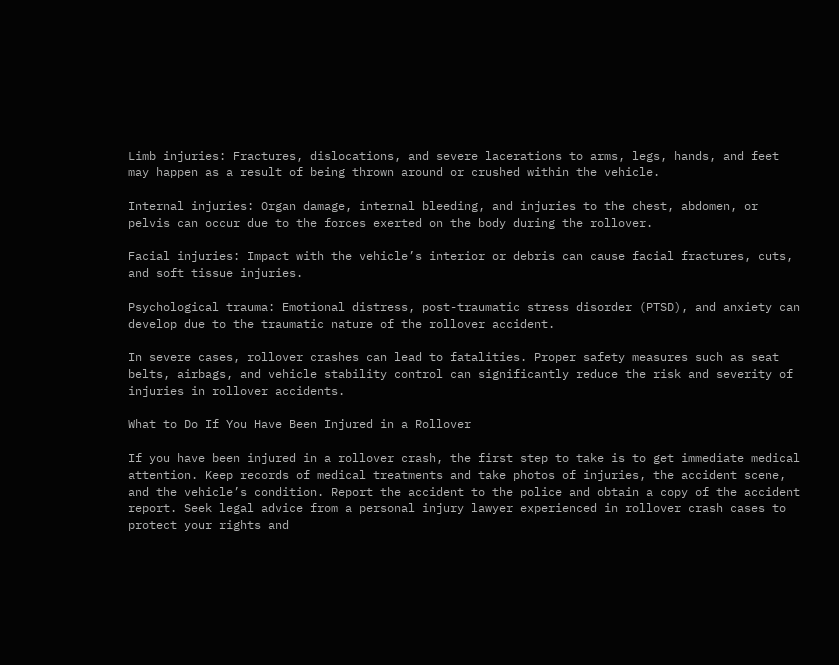Limb injuries: Fractures, dislocations, and severe lacerations to arms, legs, hands, and feet may happen as a result of being thrown around or crushed within the vehicle.

Internal injuries: Organ damage, internal bleeding, and injuries to the chest, abdomen, or pelvis can occur due to the forces exerted on the body during the rollover.

Facial injuries: Impact with the vehicle’s interior or debris can cause facial fractures, cuts, and soft tissue injuries.

Psychological trauma: Emotional distress, post-traumatic stress disorder (PTSD), and anxiety can develop due to the traumatic nature of the rollover accident.

In severe cases, rollover crashes can lead to fatalities. Proper safety measures such as seat belts, airbags, and vehicle stability control can significantly reduce the risk and severity of injuries in rollover accidents.

What to Do If You Have Been Injured in a Rollover

If you have been injured in a rollover crash, the first step to take is to get immediate medical attention. Keep records of medical treatments and take photos of injuries, the accident scene, and the vehicle’s condition. Report the accident to the police and obtain a copy of the accident report. Seek legal advice from a personal injury lawyer experienced in rollover crash cases to protect your rights and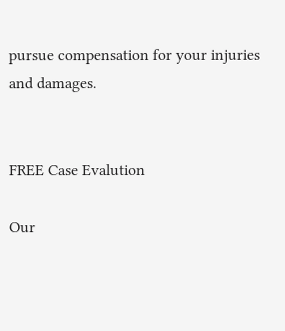pursue compensation for your injuries and damages.


FREE Case Evalution

Our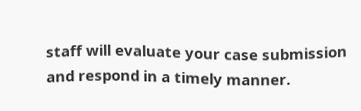staff will evaluate your case submission and respond in a timely manner.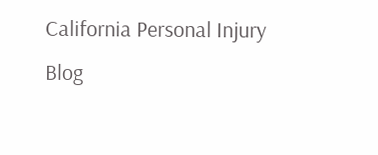California Personal Injury Blog